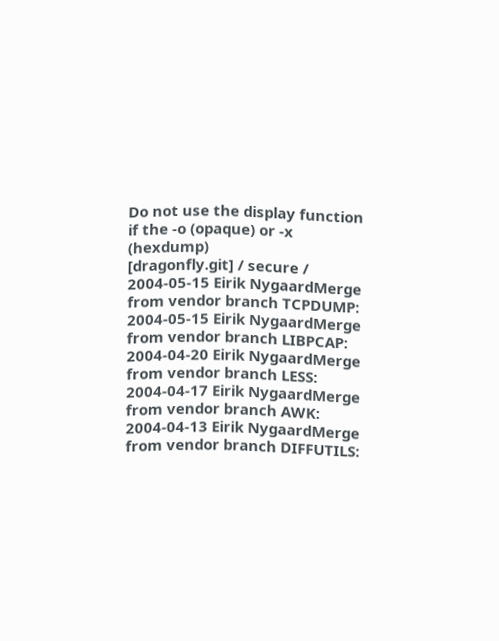Do not use the display function if the -o (opaque) or -x (hexdump)
[dragonfly.git] / secure /
2004-05-15 Eirik NygaardMerge from vendor branch TCPDUMP:
2004-05-15 Eirik NygaardMerge from vendor branch LIBPCAP:
2004-04-20 Eirik NygaardMerge from vendor branch LESS:
2004-04-17 Eirik NygaardMerge from vendor branch AWK:
2004-04-13 Eirik NygaardMerge from vendor branch DIFFUTILS: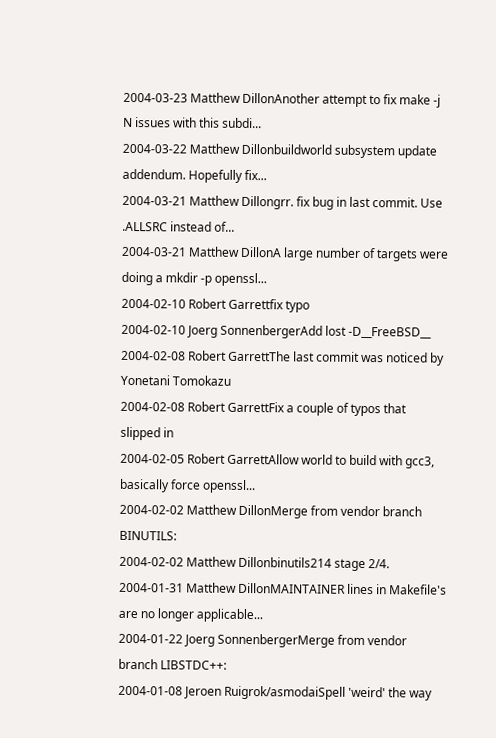2004-03-23 Matthew DillonAnother attempt to fix make -j N issues with this subdi...
2004-03-22 Matthew Dillonbuildworld subsystem update addendum. Hopefully fix...
2004-03-21 Matthew Dillongrr. fix bug in last commit. Use .ALLSRC instead of...
2004-03-21 Matthew DillonA large number of targets were doing a mkdir -p openssl...
2004-02-10 Robert Garrettfix typo
2004-02-10 Joerg SonnenbergerAdd lost -D__FreeBSD__
2004-02-08 Robert GarrettThe last commit was noticed by Yonetani Tomokazu
2004-02-08 Robert GarrettFix a couple of typos that slipped in
2004-02-05 Robert GarrettAllow world to build with gcc3, basically force openssl...
2004-02-02 Matthew DillonMerge from vendor branch BINUTILS:
2004-02-02 Matthew Dillonbinutils214 stage 2/4.
2004-01-31 Matthew DillonMAINTAINER lines in Makefile's are no longer applicable...
2004-01-22 Joerg SonnenbergerMerge from vendor branch LIBSTDC++:
2004-01-08 Jeroen Ruigrok/asmodaiSpell 'weird' the way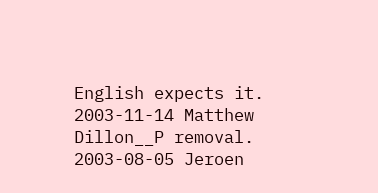English expects it.
2003-11-14 Matthew Dillon__P removal.
2003-08-05 Jeroen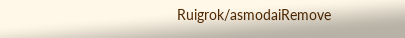Ruigrok/asmodaiRemove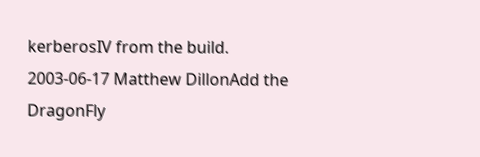kerberosIV from the build.
2003-06-17 Matthew DillonAdd the DragonFly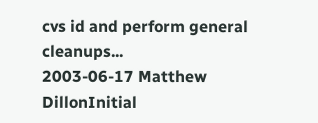cvs id and perform general cleanups...
2003-06-17 Matthew DillonInitial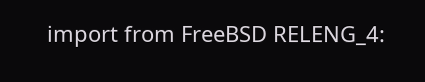import from FreeBSD RELENG_4: